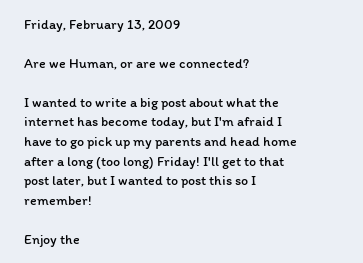Friday, February 13, 2009

Are we Human, or are we connected?

I wanted to write a big post about what the internet has become today, but I'm afraid I have to go pick up my parents and head home after a long (too long) Friday! I'll get to that post later, but I wanted to post this so I remember!

Enjoy the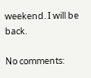weekend. I will be back.

No comments: